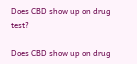Does CBD show up on drug test?

Does CBD show up on drug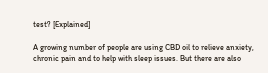test? [Explained]

A growing number of people are using CBD oil to relieve anxiety, chronic pain and to help with sleep issues. But there are also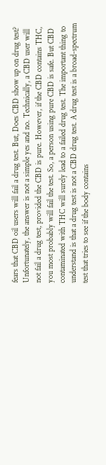fears that CBD oil users will fail a drug test. But, Does CBD show up on drug test? Unfortunately, the answer is not a simple yes and no. Technically, a CBD user will not fail a drug test, provided the CBD is pure. However, if the CBD contains THC, you most probably will fail the test. So, a person using pure CBD is safe. But CBD contaminated with THC will surely lead to a failed drug test. The important thing to understand is that a drug test is not a CBD drug test. A drug test is a broad-spectrum test that tries to see if the body contains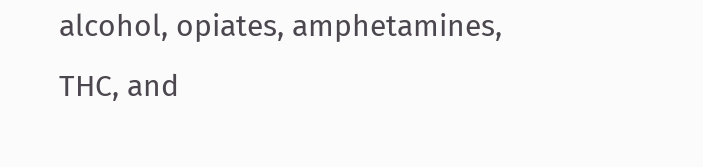alcohol, opiates, amphetamines, THC, and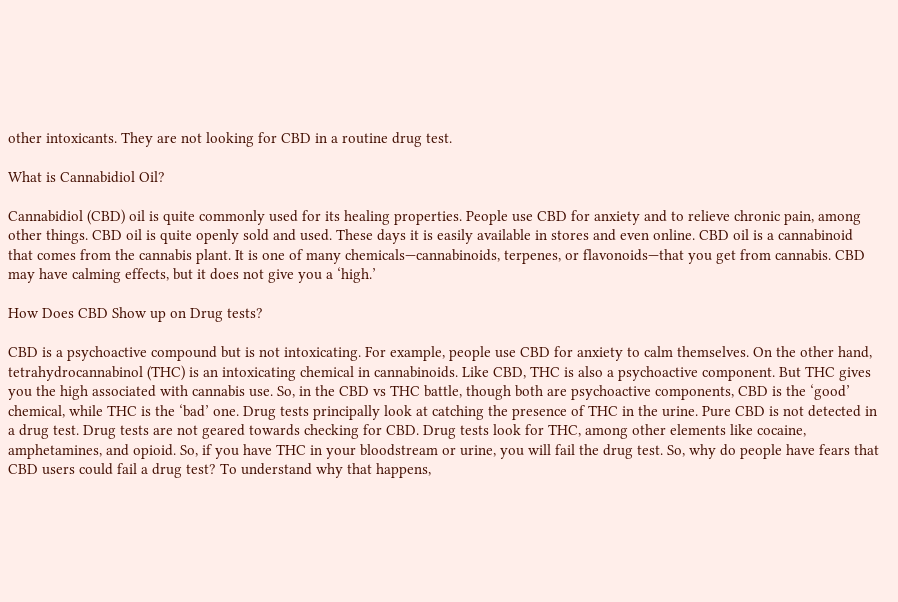other intoxicants. They are not looking for CBD in a routine drug test.

What is Cannabidiol Oil?

Cannabidiol (CBD) oil is quite commonly used for its healing properties. People use CBD for anxiety and to relieve chronic pain, among other things. CBD oil is quite openly sold and used. These days it is easily available in stores and even online. CBD oil is a cannabinoid that comes from the cannabis plant. It is one of many chemicals—cannabinoids, terpenes, or flavonoids—that you get from cannabis. CBD may have calming effects, but it does not give you a ‘high.’

How Does CBD Show up on Drug tests?

CBD is a psychoactive compound but is not intoxicating. For example, people use CBD for anxiety to calm themselves. On the other hand, tetrahydrocannabinol (THC) is an intoxicating chemical in cannabinoids. Like CBD, THC is also a psychoactive component. But THC gives you the high associated with cannabis use. So, in the CBD vs THC battle, though both are psychoactive components, CBD is the ‘good’ chemical, while THC is the ‘bad’ one. Drug tests principally look at catching the presence of THC in the urine. Pure CBD is not detected in a drug test. Drug tests are not geared towards checking for CBD. Drug tests look for THC, among other elements like cocaine, amphetamines, and opioid. So, if you have THC in your bloodstream or urine, you will fail the drug test. So, why do people have fears that CBD users could fail a drug test? To understand why that happens,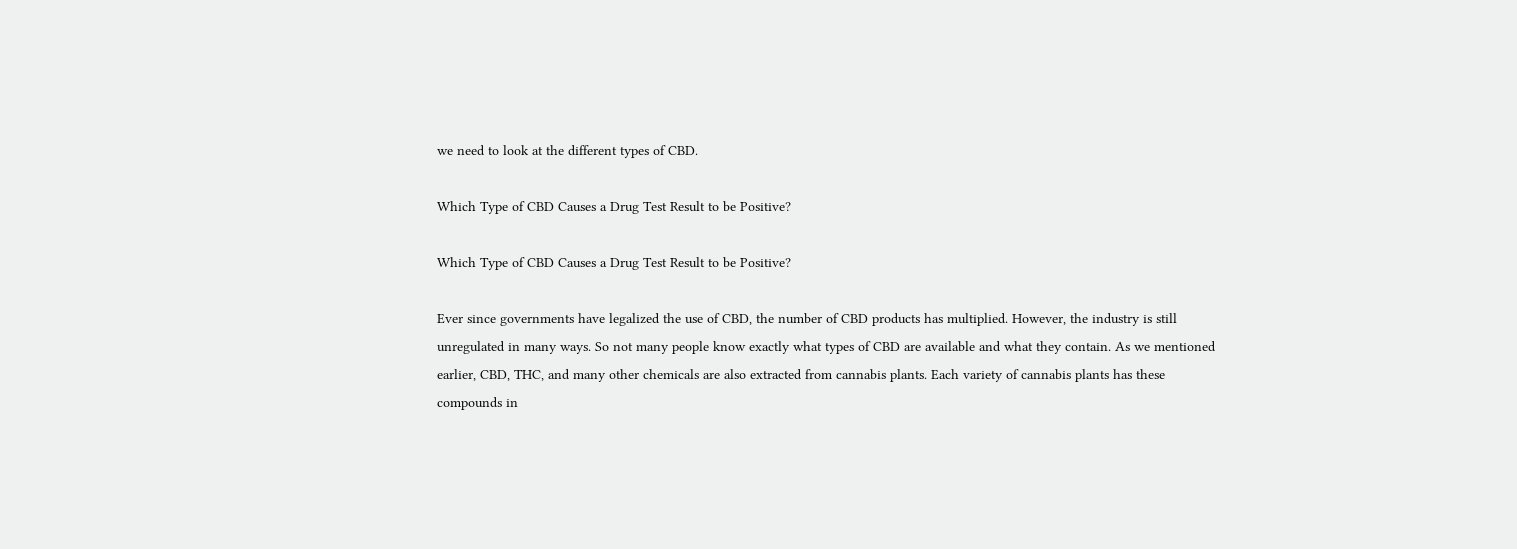we need to look at the different types of CBD.

Which Type of CBD Causes a Drug Test Result to be Positive?

Which Type of CBD Causes a Drug Test Result to be Positive?

Ever since governments have legalized the use of CBD, the number of CBD products has multiplied. However, the industry is still unregulated in many ways. So not many people know exactly what types of CBD are available and what they contain. As we mentioned earlier, CBD, THC, and many other chemicals are also extracted from cannabis plants. Each variety of cannabis plants has these compounds in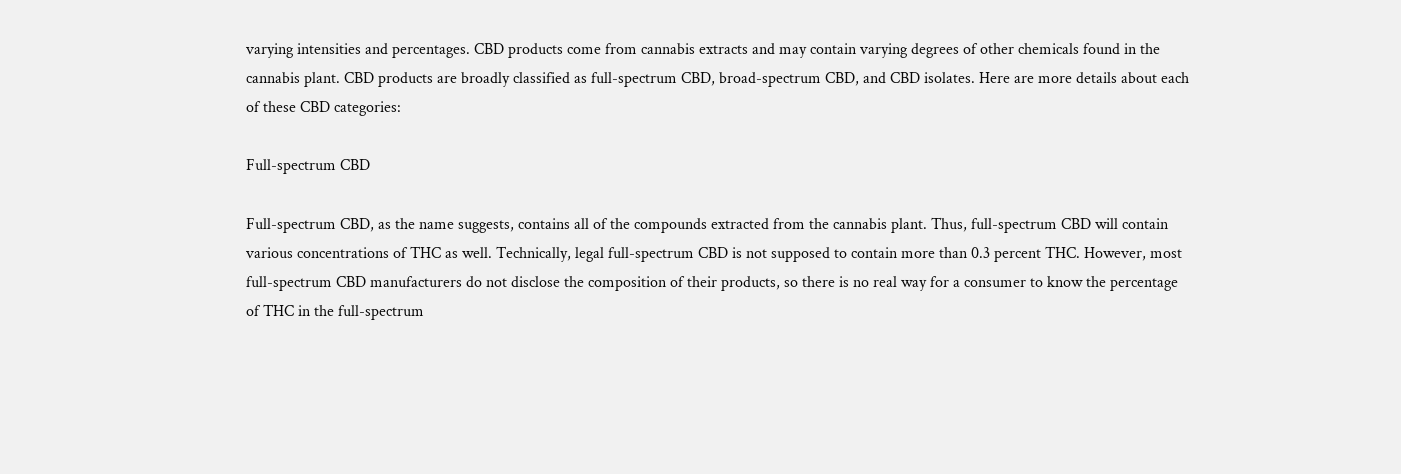varying intensities and percentages. CBD products come from cannabis extracts and may contain varying degrees of other chemicals found in the cannabis plant. CBD products are broadly classified as full-spectrum CBD, broad-spectrum CBD, and CBD isolates. Here are more details about each of these CBD categories:

Full-spectrum CBD

Full-spectrum CBD, as the name suggests, contains all of the compounds extracted from the cannabis plant. Thus, full-spectrum CBD will contain various concentrations of THC as well. Technically, legal full-spectrum CBD is not supposed to contain more than 0.3 percent THC. However, most full-spectrum CBD manufacturers do not disclose the composition of their products, so there is no real way for a consumer to know the percentage of THC in the full-spectrum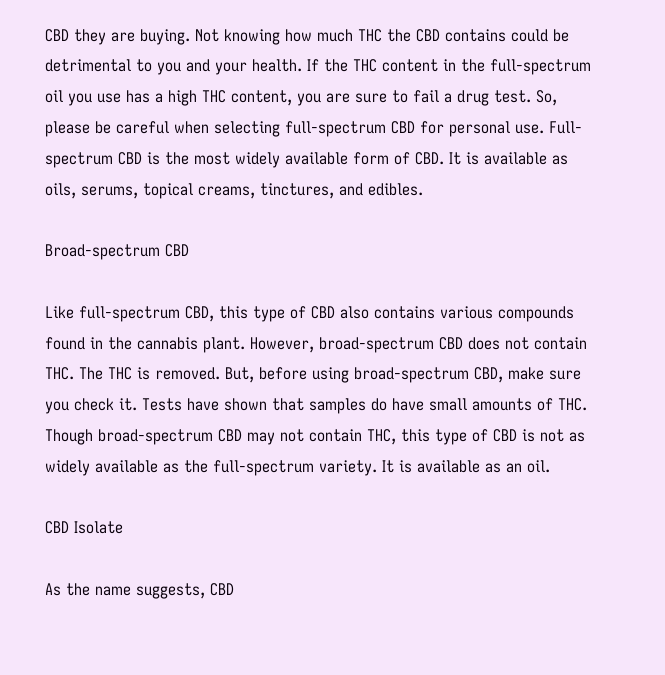CBD they are buying. Not knowing how much THC the CBD contains could be detrimental to you and your health. If the THC content in the full-spectrum oil you use has a high THC content, you are sure to fail a drug test. So, please be careful when selecting full-spectrum CBD for personal use. Full-spectrum CBD is the most widely available form of CBD. It is available as oils, serums, topical creams, tinctures, and edibles.

Broad-spectrum CBD

Like full-spectrum CBD, this type of CBD also contains various compounds found in the cannabis plant. However, broad-spectrum CBD does not contain THC. The THC is removed. But, before using broad-spectrum CBD, make sure you check it. Tests have shown that samples do have small amounts of THC. Though broad-spectrum CBD may not contain THC, this type of CBD is not as widely available as the full-spectrum variety. It is available as an oil.

CBD Isolate

As the name suggests, CBD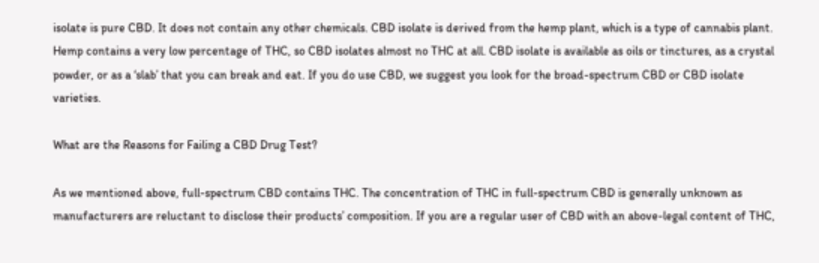isolate is pure CBD. It does not contain any other chemicals. CBD isolate is derived from the hemp plant, which is a type of cannabis plant. Hemp contains a very low percentage of THC, so CBD isolates almost no THC at all. CBD isolate is available as oils or tinctures, as a crystal powder, or as a ‘slab’ that you can break and eat. If you do use CBD, we suggest you look for the broad-spectrum CBD or CBD isolate varieties.

What are the Reasons for Failing a CBD Drug Test?

As we mentioned above, full-spectrum CBD contains THC. The concentration of THC in full-spectrum CBD is generally unknown as manufacturers are reluctant to disclose their products’ composition. If you are a regular user of CBD with an above-legal content of THC,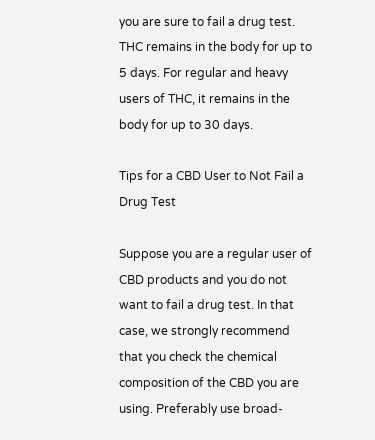you are sure to fail a drug test. THC remains in the body for up to 5 days. For regular and heavy users of THC, it remains in the body for up to 30 days.

Tips for a CBD User to Not Fail a Drug Test

Suppose you are a regular user of CBD products and you do not want to fail a drug test. In that case, we strongly recommend that you check the chemical composition of the CBD you are using. Preferably use broad-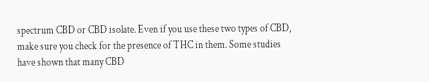spectrum CBD or CBD isolate. Even if you use these two types of CBD, make sure you check for the presence of THC in them. Some studies have shown that many CBD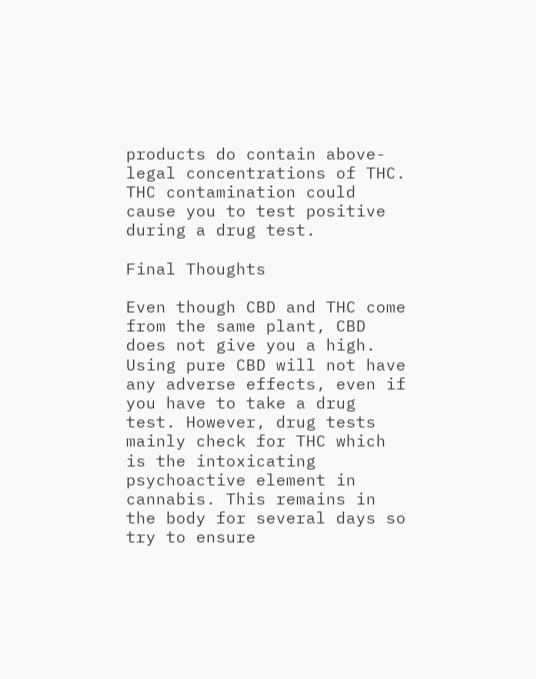products do contain above-legal concentrations of THC. THC contamination could cause you to test positive during a drug test.

Final Thoughts

Even though CBD and THC come from the same plant, CBD does not give you a high. Using pure CBD will not have any adverse effects, even if you have to take a drug test. However, drug tests mainly check for THC which is the intoxicating psychoactive element in cannabis. This remains in the body for several days so try to ensure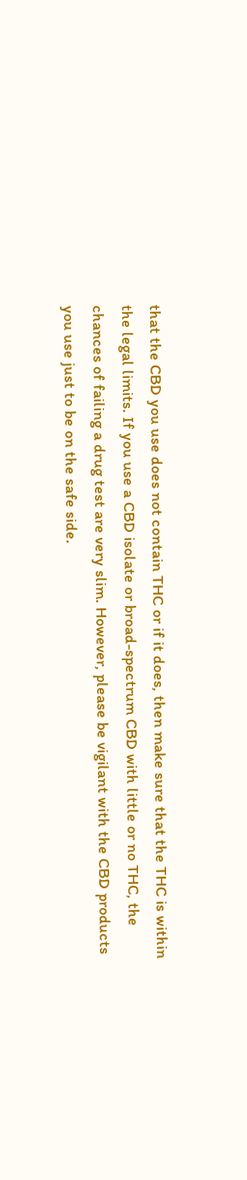that the CBD you use does not contain THC or if it does, then make sure that the THC is within the legal limits. If you use a CBD isolate or broad-spectrum CBD with little or no THC, the chances of failing a drug test are very slim. However, please be vigilant with the CBD products you use just to be on the safe side.